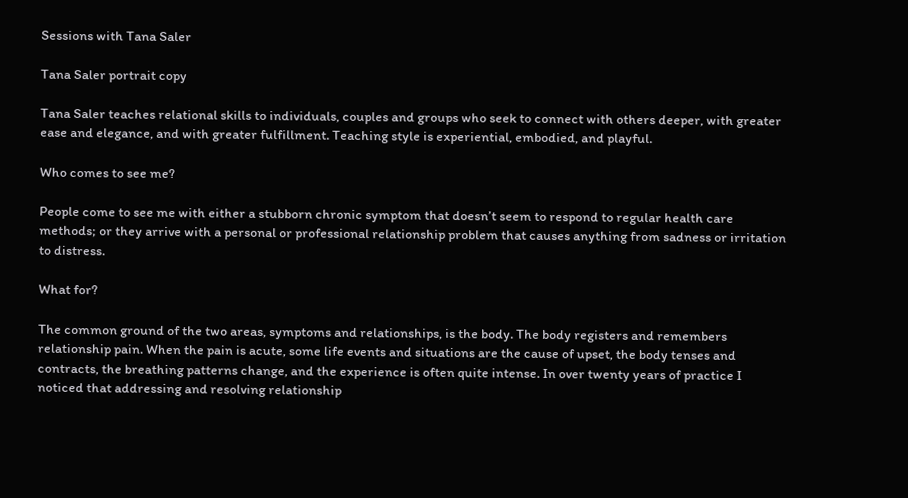Sessions with Tana Saler

Tana Saler portrait copy

Tana Saler teaches relational skills to individuals, couples and groups who seek to connect with others deeper, with greater ease and elegance, and with greater fulfillment. Teaching style is experiential, embodied, and playful.

Who comes to see me?

People come to see me with either a stubborn chronic symptom that doesn’t seem to respond to regular health care methods; or they arrive with a personal or professional relationship problem that causes anything from sadness or irritation to distress.

What for?

The common ground of the two areas, symptoms and relationships, is the body. The body registers and remembers relationship pain. When the pain is acute, some life events and situations are the cause of upset, the body tenses and contracts, the breathing patterns change, and the experience is often quite intense. In over twenty years of practice I noticed that addressing and resolving relationship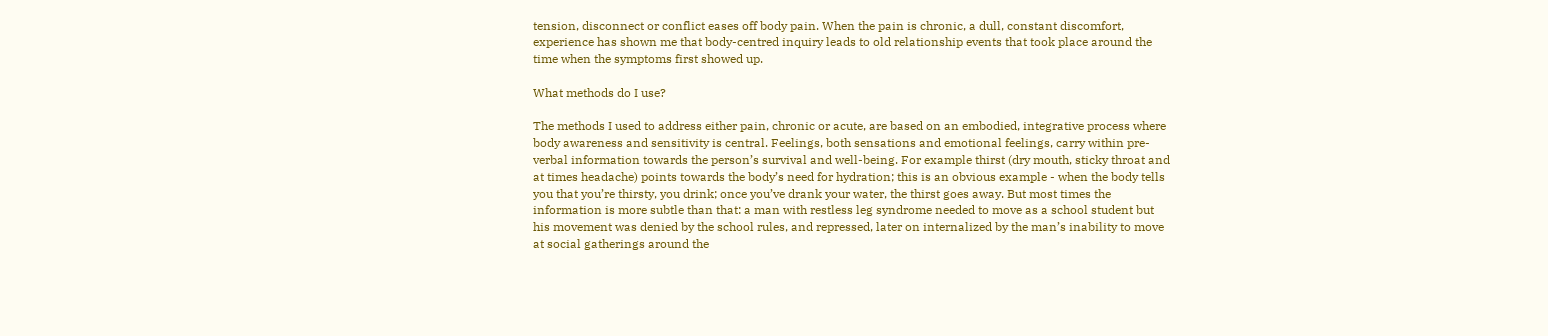tension, disconnect or conflict eases off body pain. When the pain is chronic, a dull, constant discomfort, experience has shown me that body-centred inquiry leads to old relationship events that took place around the time when the symptoms first showed up.

What methods do I use?

The methods I used to address either pain, chronic or acute, are based on an embodied, integrative process where body awareness and sensitivity is central. Feelings, both sensations and emotional feelings, carry within pre-verbal information towards the person’s survival and well-being. For example thirst (dry mouth, sticky throat and at times headache) points towards the body’s need for hydration; this is an obvious example - when the body tells you that you’re thirsty, you drink; once you’ve drank your water, the thirst goes away. But most times the information is more subtle than that: a man with restless leg syndrome needed to move as a school student but his movement was denied by the school rules, and repressed, later on internalized by the man’s inability to move at social gatherings around the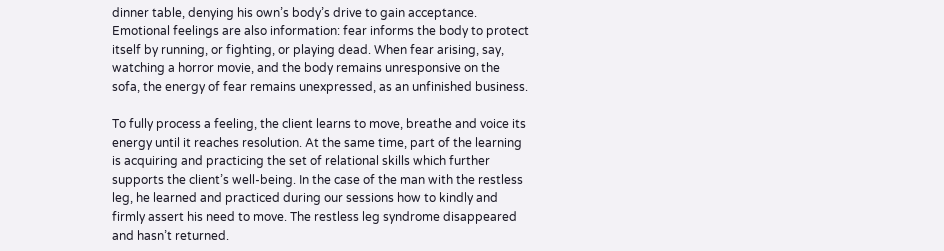dinner table, denying his own’s body’s drive to gain acceptance. Emotional feelings are also information: fear informs the body to protect itself by running, or fighting, or playing dead. When fear arising, say, watching a horror movie, and the body remains unresponsive on the sofa, the energy of fear remains unexpressed, as an unfinished business.

To fully process a feeling, the client learns to move, breathe and voice its energy until it reaches resolution. At the same time, part of the learning is acquiring and practicing the set of relational skills which further supports the client’s well-being. In the case of the man with the restless leg, he learned and practiced during our sessions how to kindly and firmly assert his need to move. The restless leg syndrome disappeared and hasn’t returned.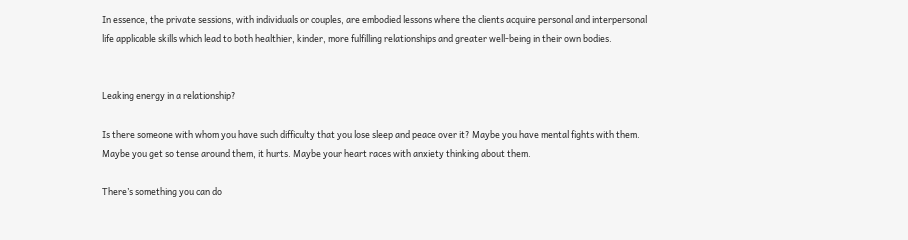In essence, the private sessions, with individuals or couples, are embodied lessons where the clients acquire personal and interpersonal life applicable skills which lead to both healthier, kinder, more fulfilling relationships and greater well-being in their own bodies.


Leaking energy in a relationship?

Is there someone with whom you have such difficulty that you lose sleep and peace over it? Maybe you have mental fights with them. Maybe you get so tense around them, it hurts. Maybe your heart races with anxiety thinking about them.

There’s something you can do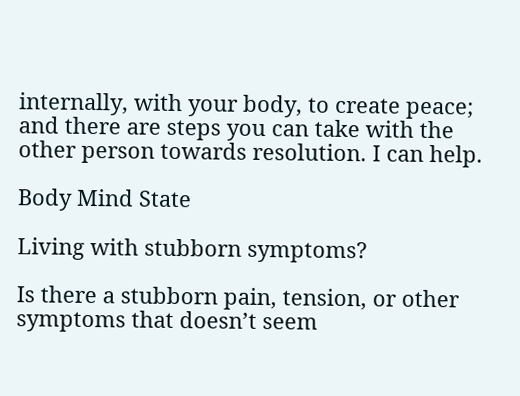internally, with your body, to create peace; and there are steps you can take with the other person towards resolution. I can help.

Body Mind State

Living with stubborn symptoms?

Is there a stubborn pain, tension, or other symptoms that doesn’t seem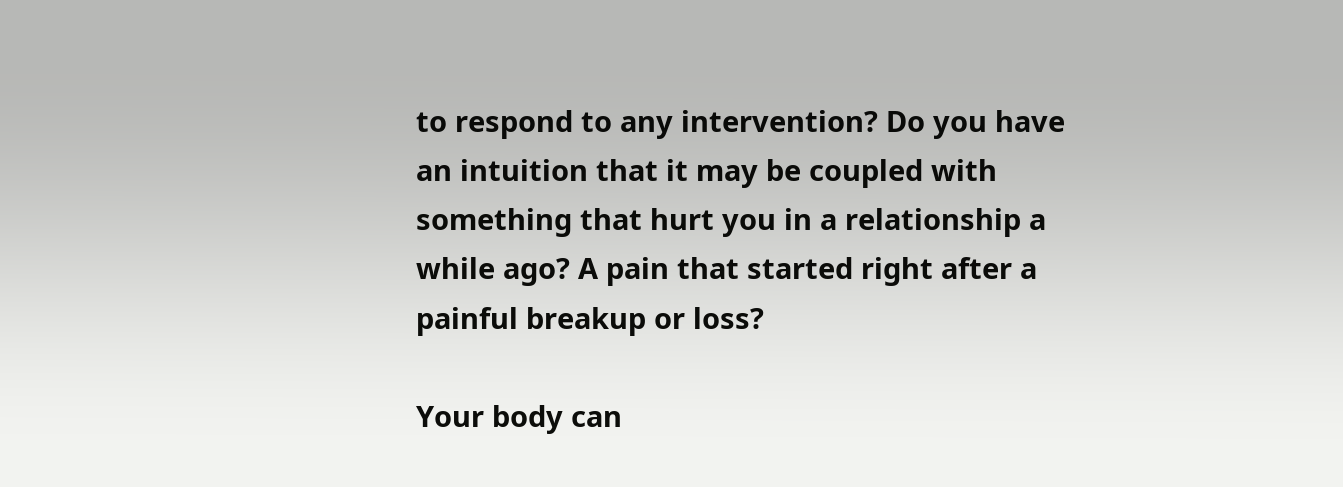to respond to any intervention? Do you have an intuition that it may be coupled with something that hurt you in a relationship a while ago? A pain that started right after a painful breakup or loss?

Your body can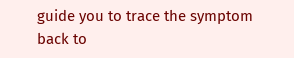guide you to trace the symptom back to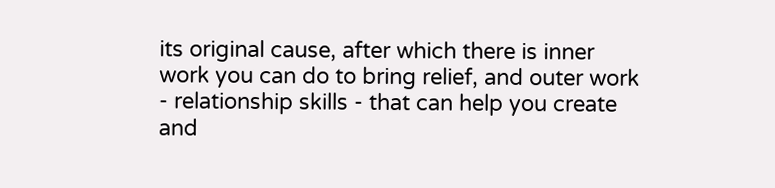its original cause, after which there is inner work you can do to bring relief, and outer work - relationship skills - that can help you create and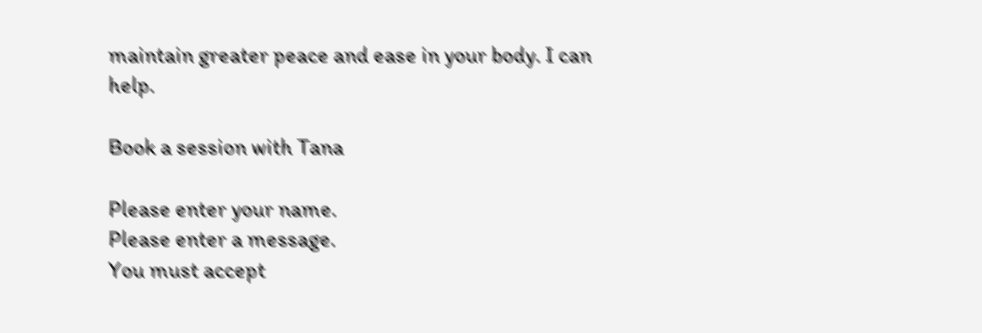maintain greater peace and ease in your body. I can help.

Book a session with Tana

Please enter your name.
Please enter a message.
You must accept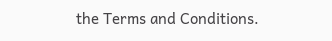the Terms and Conditions.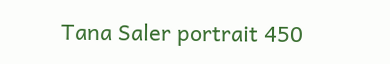Tana Saler portrait 450